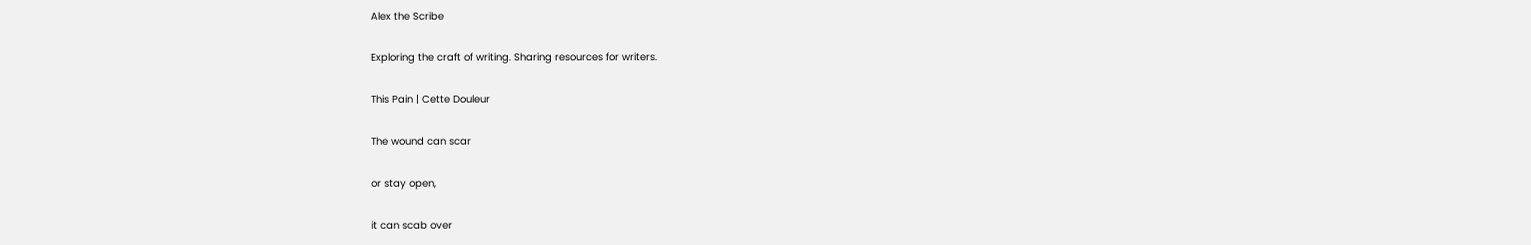Alex the Scribe

Exploring the craft of writing. Sharing resources for writers.

This Pain | Cette Douleur

The wound can scar

or stay open,

it can scab over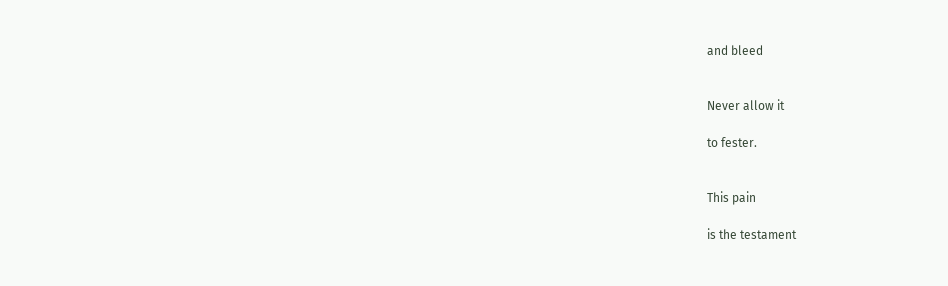and bleed


Never allow it

to fester.


This pain

is the testament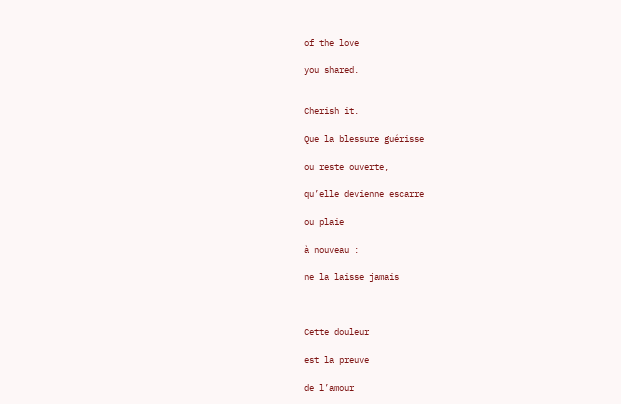of the love

you shared.


Cherish it.

Que la blessure guérisse

ou reste ouverte,

qu’elle devienne escarre

ou plaie

à nouveau :

ne la laisse jamais



Cette douleur

est la preuve

de l’amour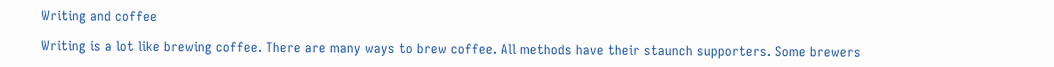Writing and coffee

Writing is a lot like brewing coffee. There are many ways to brew coffee. All methods have their staunch supporters. Some brewers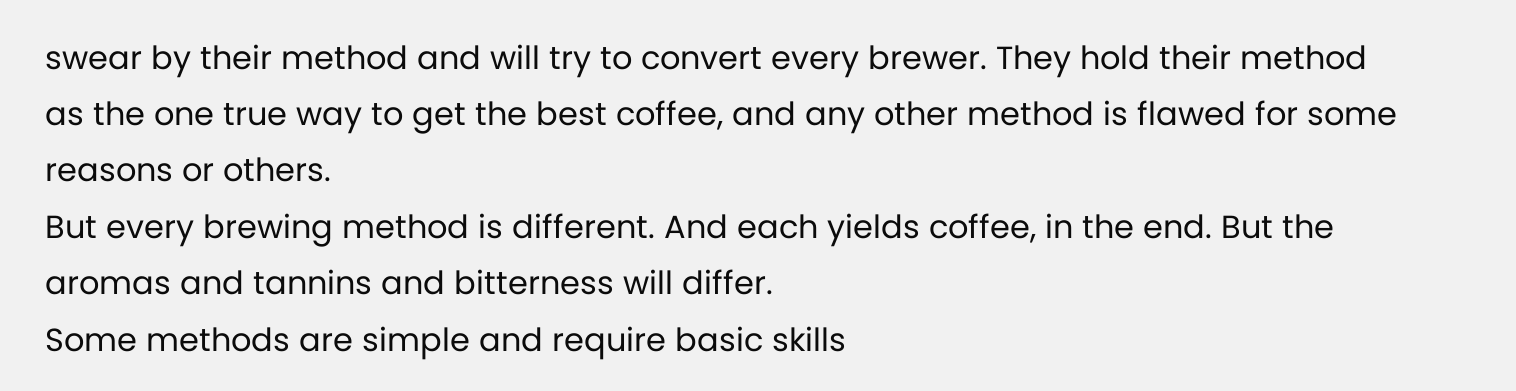swear by their method and will try to convert every brewer. They hold their method as the one true way to get the best coffee, and any other method is flawed for some reasons or others.
But every brewing method is different. And each yields coffee, in the end. But the aromas and tannins and bitterness will differ.
Some methods are simple and require basic skills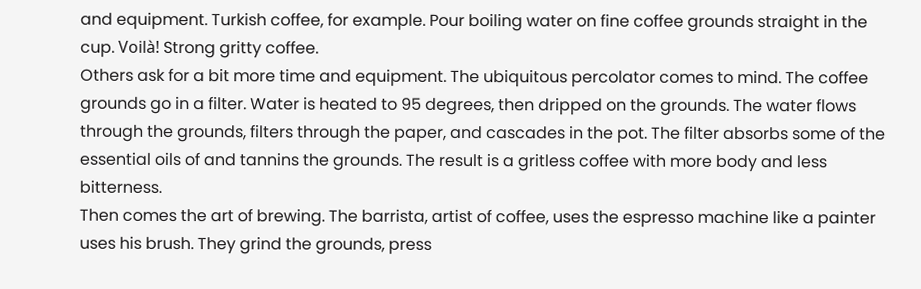and equipment. Turkish coffee, for example. Pour boiling water on fine coffee grounds straight in the cup. Voilà! Strong gritty coffee.
Others ask for a bit more time and equipment. The ubiquitous percolator comes to mind. The coffee grounds go in a filter. Water is heated to 95 degrees, then dripped on the grounds. The water flows through the grounds, filters through the paper, and cascades in the pot. The filter absorbs some of the essential oils of and tannins the grounds. The result is a gritless coffee with more body and less bitterness.
Then comes the art of brewing. The barrista, artist of coffee, uses the espresso machine like a painter uses his brush. They grind the grounds, press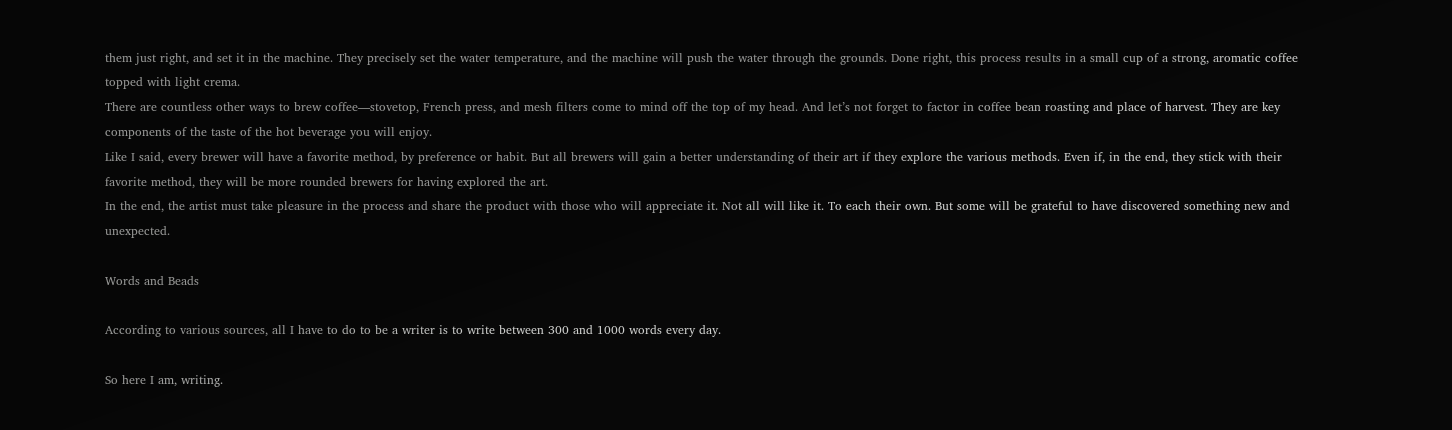them just right, and set it in the machine. They precisely set the water temperature, and the machine will push the water through the grounds. Done right, this process results in a small cup of a strong, aromatic coffee topped with light crema.
There are countless other ways to brew coffee—stovetop, French press, and mesh filters come to mind off the top of my head. And let’s not forget to factor in coffee bean roasting and place of harvest. They are key components of the taste of the hot beverage you will enjoy.
Like I said, every brewer will have a favorite method, by preference or habit. But all brewers will gain a better understanding of their art if they explore the various methods. Even if, in the end, they stick with their favorite method, they will be more rounded brewers for having explored the art.
In the end, the artist must take pleasure in the process and share the product with those who will appreciate it. Not all will like it. To each their own. But some will be grateful to have discovered something new and unexpected.

Words and Beads

According to various sources, all I have to do to be a writer is to write between 300 and 1000 words every day.

So here I am, writing.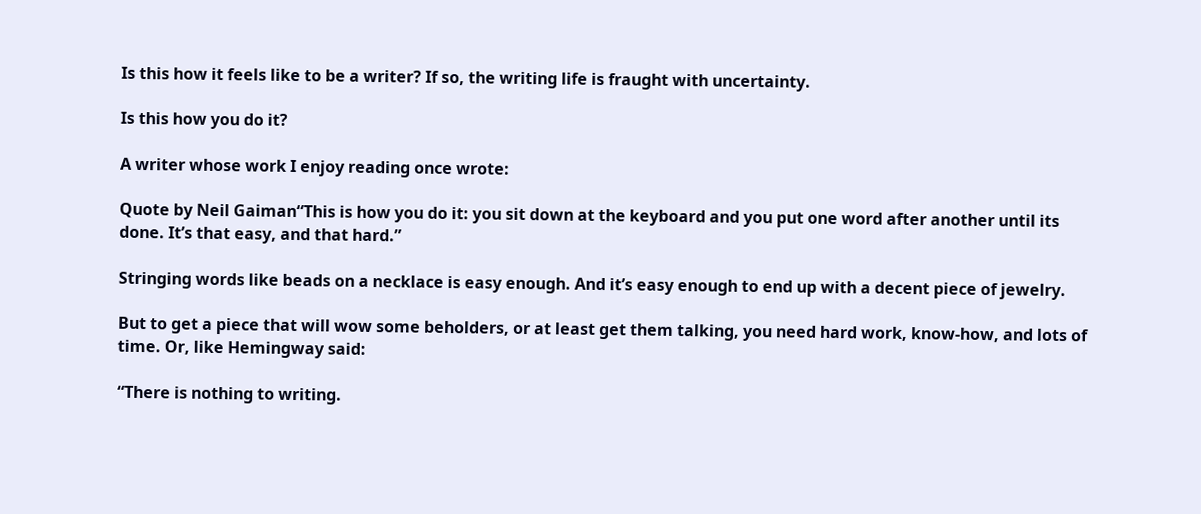Is this how it feels like to be a writer? If so, the writing life is fraught with uncertainty.

Is this how you do it?

A writer whose work I enjoy reading once wrote:

Quote by Neil Gaiman“This is how you do it: you sit down at the keyboard and you put one word after another until its done. It’s that easy, and that hard.”

Stringing words like beads on a necklace is easy enough. And it’s easy enough to end up with a decent piece of jewelry.

But to get a piece that will wow some beholders, or at least get them talking, you need hard work, know-how, and lots of time. Or, like Hemingway said:

“There is nothing to writing.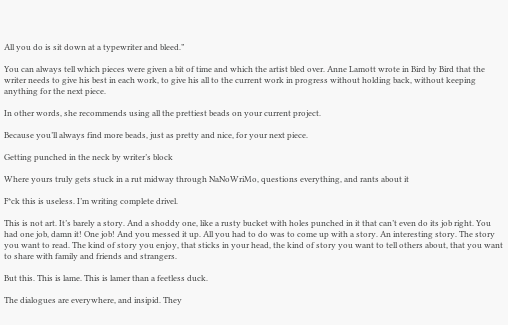All you do is sit down at a typewriter and bleed.”

You can always tell which pieces were given a bit of time and which the artist bled over. Anne Lamott wrote in Bird by Bird that the writer needs to give his best in each work, to give his all to the current work in progress without holding back, without keeping anything for the next piece.

In other words, she recommends using all the prettiest beads on your current project.

Because you’ll always find more beads, just as pretty and nice, for your next piece.

Getting punched in the neck by writer’s block

Where yours truly gets stuck in a rut midway through NaNoWriMo, questions everything, and rants about it

F*ck this is useless. I’m writing complete drivel.

This is not art. It’s barely a story. And a shoddy one, like a rusty bucket with holes punched in it that can’t even do its job right. You had one job, damn it! One job! And you messed it up. All you had to do was to come up with a story. An interesting story. The story you want to read. The kind of story you enjoy, that sticks in your head, the kind of story you want to tell others about, that you want to share with family and friends and strangers.

But this. This is lame. This is lamer than a feetless duck.

The dialogues are everywhere, and insipid. They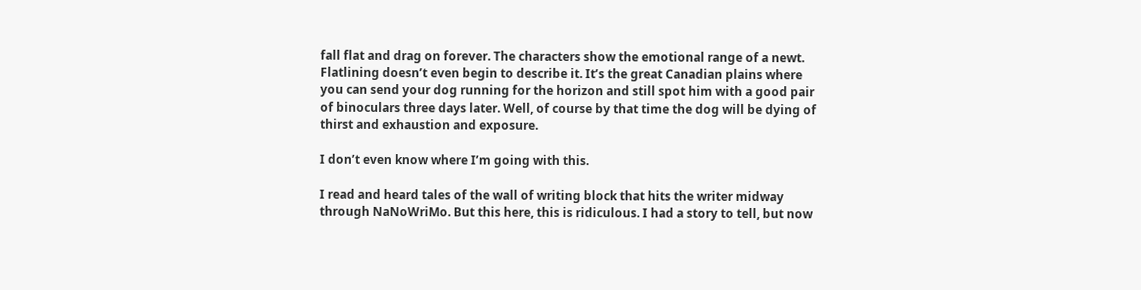fall flat and drag on forever. The characters show the emotional range of a newt. Flatlining doesn’t even begin to describe it. It’s the great Canadian plains where you can send your dog running for the horizon and still spot him with a good pair of binoculars three days later. Well, of course by that time the dog will be dying of thirst and exhaustion and exposure.

I don’t even know where I’m going with this.

I read and heard tales of the wall of writing block that hits the writer midway through NaNoWriMo. But this here, this is ridiculous. I had a story to tell, but now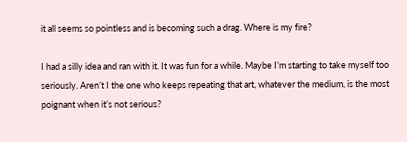it all seems so pointless and is becoming such a drag. Where is my fire?

I had a silly idea and ran with it. It was fun for a while. Maybe I’m starting to take myself too seriously. Aren’t I the one who keeps repeating that art, whatever the medium, is the most poignant when it’s not serious?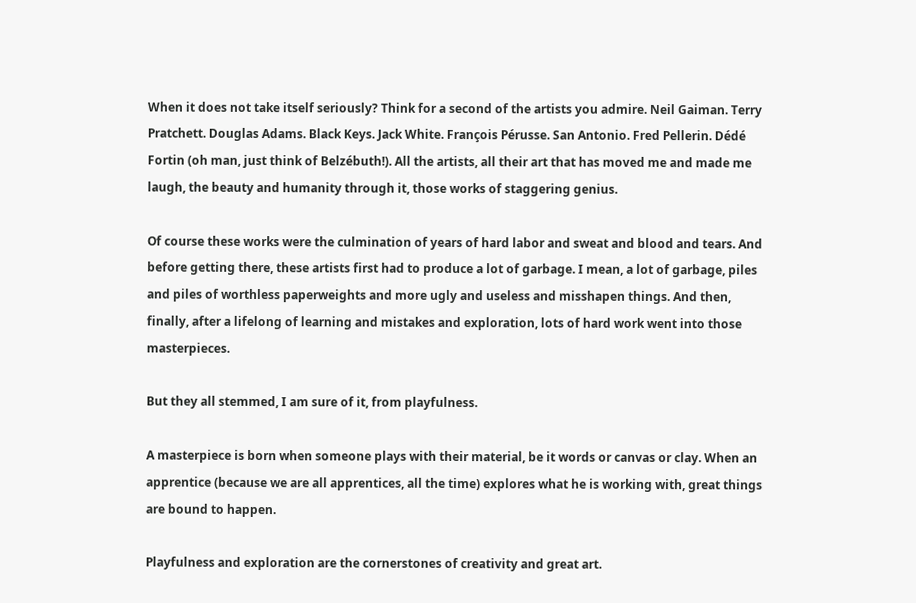When it does not take itself seriously? Think for a second of the artists you admire. Neil Gaiman. Terry Pratchett. Douglas Adams. Black Keys. Jack White. François Pérusse. San Antonio. Fred Pellerin. Dédé Fortin (oh man, just think of Belzébuth!). All the artists, all their art that has moved me and made me laugh, the beauty and humanity through it, those works of staggering genius.

Of course these works were the culmination of years of hard labor and sweat and blood and tears. And before getting there, these artists first had to produce a lot of garbage. I mean, a lot of garbage, piles and piles of worthless paperweights and more ugly and useless and misshapen things. And then, finally, after a lifelong of learning and mistakes and exploration, lots of hard work went into those masterpieces.

But they all stemmed, I am sure of it, from playfulness.

A masterpiece is born when someone plays with their material, be it words or canvas or clay. When an apprentice (because we are all apprentices, all the time) explores what he is working with, great things are bound to happen.

Playfulness and exploration are the cornerstones of creativity and great art.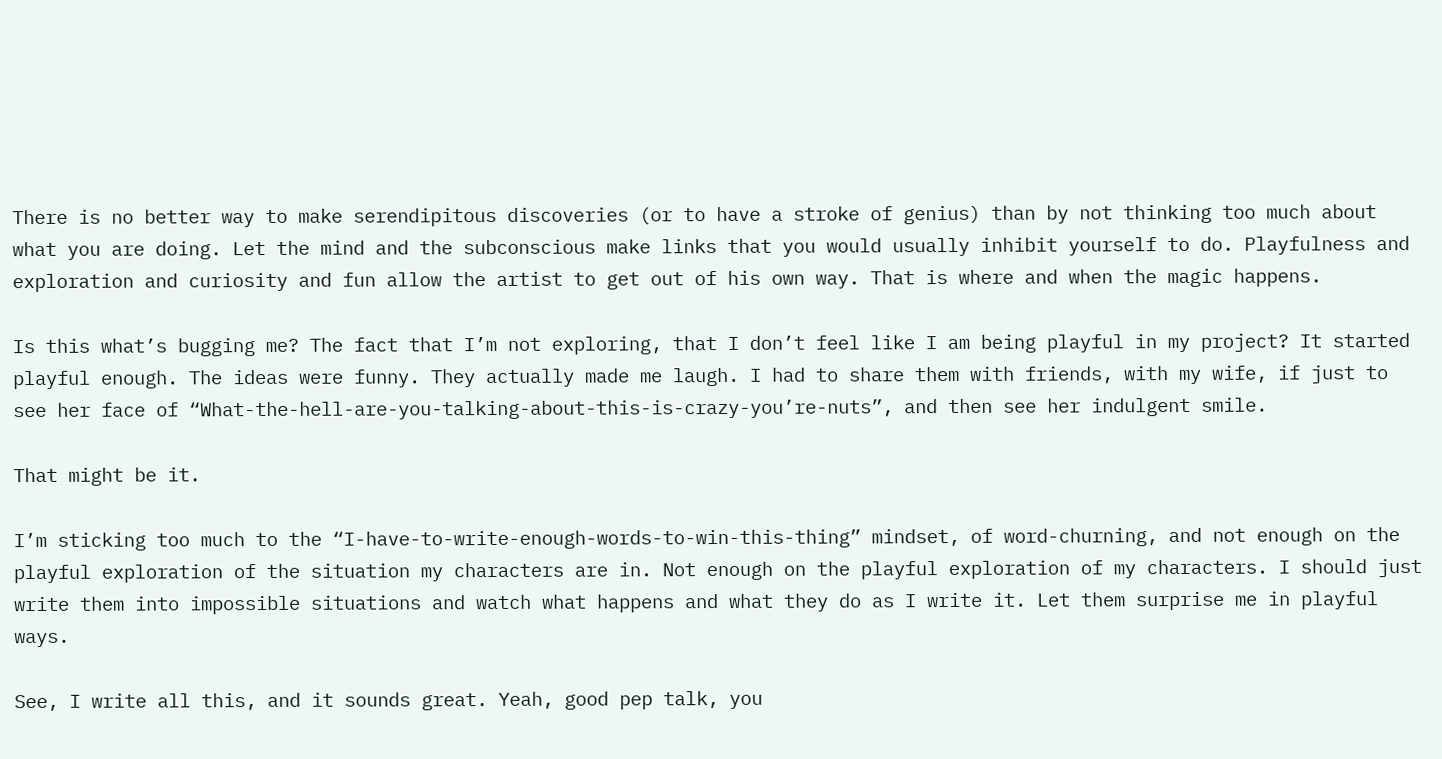There is no better way to make serendipitous discoveries (or to have a stroke of genius) than by not thinking too much about what you are doing. Let the mind and the subconscious make links that you would usually inhibit yourself to do. Playfulness and exploration and curiosity and fun allow the artist to get out of his own way. That is where and when the magic happens.

Is this what’s bugging me? The fact that I’m not exploring, that I don’t feel like I am being playful in my project? It started playful enough. The ideas were funny. They actually made me laugh. I had to share them with friends, with my wife, if just to see her face of “What-the-hell-are-you-talking-about-this-is-crazy-you’re-nuts”, and then see her indulgent smile.

That might be it.

I’m sticking too much to the “I-have-to-write-enough-words-to-win-this-thing” mindset, of word-churning, and not enough on the playful exploration of the situation my characters are in. Not enough on the playful exploration of my characters. I should just write them into impossible situations and watch what happens and what they do as I write it. Let them surprise me in playful ways.

See, I write all this, and it sounds great. Yeah, good pep talk, you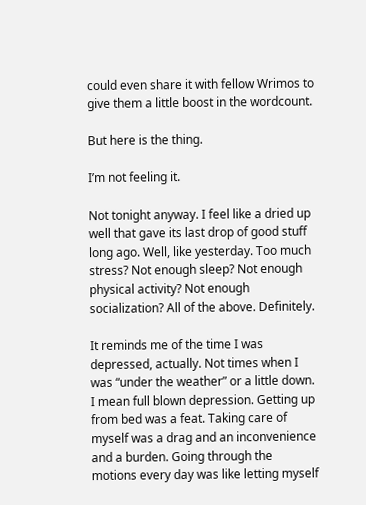could even share it with fellow Wrimos to give them a little boost in the wordcount.

But here is the thing.

I’m not feeling it.

Not tonight anyway. I feel like a dried up well that gave its last drop of good stuff long ago. Well, like yesterday. Too much stress? Not enough sleep? Not enough physical activity? Not enough socialization? All of the above. Definitely.

It reminds me of the time I was depressed, actually. Not times when I was “under the weather” or a little down. I mean full blown depression. Getting up from bed was a feat. Taking care of myself was a drag and an inconvenience and a burden. Going through the motions every day was like letting myself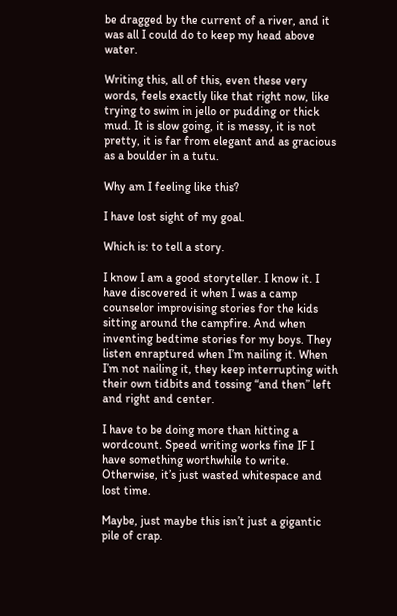be dragged by the current of a river, and it was all I could do to keep my head above water.

Writing this, all of this, even these very words, feels exactly like that right now, like trying to swim in jello or pudding or thick mud. It is slow going, it is messy, it is not pretty, it is far from elegant and as gracious as a boulder in a tutu.

Why am I feeling like this?

I have lost sight of my goal.

Which is: to tell a story.

I know I am a good storyteller. I know it. I have discovered it when I was a camp counselor improvising stories for the kids sitting around the campfire. And when inventing bedtime stories for my boys. They listen enraptured when I’m nailing it. When I’m not nailing it, they keep interrupting with their own tidbits and tossing “and then” left and right and center.

I have to be doing more than hitting a wordcount. Speed writing works fine IF I have something worthwhile to write. Otherwise, it’s just wasted whitespace and lost time.

Maybe, just maybe this isn’t just a gigantic pile of crap.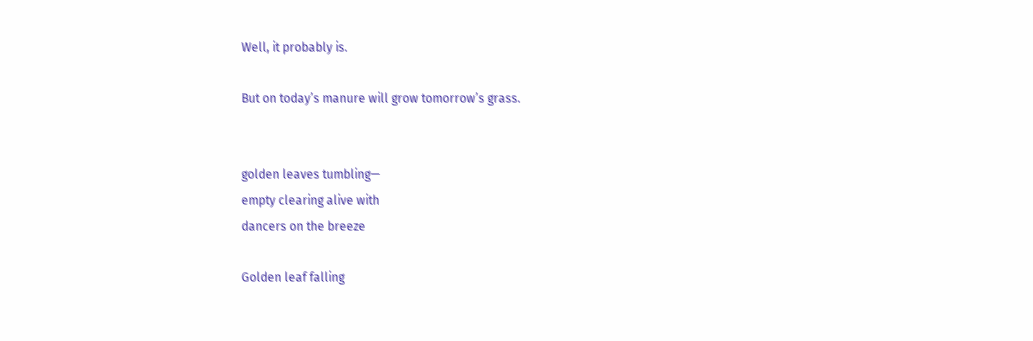Well, it probably is.

But on today’s manure will grow tomorrow’s grass.


golden leaves tumbling—
empty clearing alive with
dancers on the breeze

Golden leaf falling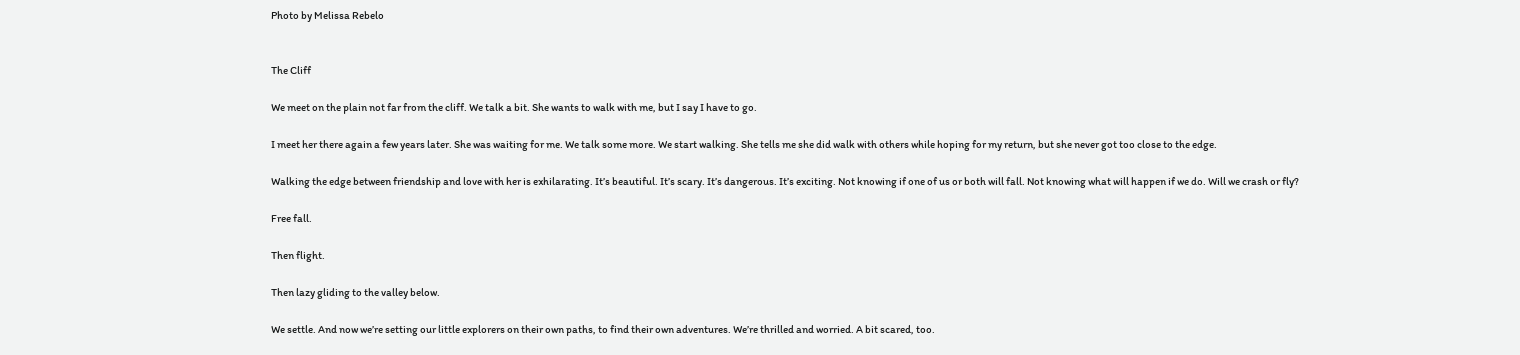Photo by Melissa Rebelo


The Cliff

We meet on the plain not far from the cliff. We talk a bit. She wants to walk with me, but I say I have to go.

I meet her there again a few years later. She was waiting for me. We talk some more. We start walking. She tells me she did walk with others while hoping for my return, but she never got too close to the edge.

Walking the edge between friendship and love with her is exhilarating. It’s beautiful. It’s scary. It’s dangerous. It’s exciting. Not knowing if one of us or both will fall. Not knowing what will happen if we do. Will we crash or fly?

Free fall.

Then flight.

Then lazy gliding to the valley below.

We settle. And now we’re setting our little explorers on their own paths, to find their own adventures. We’re thrilled and worried. A bit scared, too.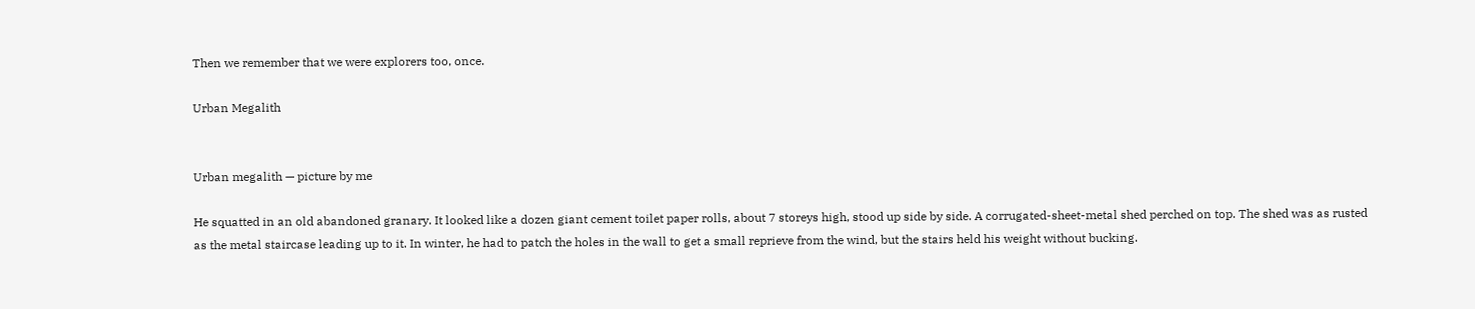Then we remember that we were explorers too, once.

Urban Megalith


Urban megalith — picture by me

He squatted in an old abandoned granary. It looked like a dozen giant cement toilet paper rolls, about 7 storeys high, stood up side by side. A corrugated-sheet-metal shed perched on top. The shed was as rusted as the metal staircase leading up to it. In winter, he had to patch the holes in the wall to get a small reprieve from the wind, but the stairs held his weight without bucking.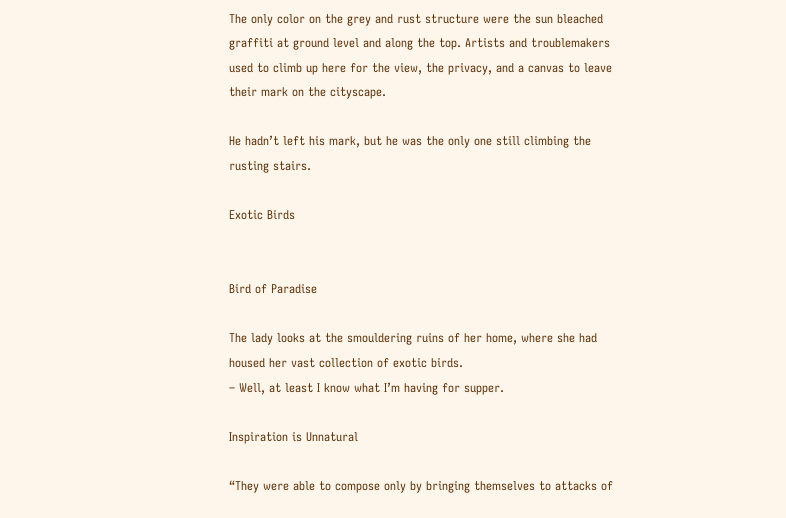The only color on the grey and rust structure were the sun bleached graffiti at ground level and along the top. Artists and troublemakers used to climb up here for the view, the privacy, and a canvas to leave their mark on the cityscape.

He hadn’t left his mark, but he was the only one still climbing the rusting stairs.

Exotic Birds


Bird of Paradise

The lady looks at the smouldering ruins of her home, where she had housed her vast collection of exotic birds.
– Well, at least I know what I’m having for supper.

Inspiration is Unnatural

“They were able to compose only by bringing themselves to attacks of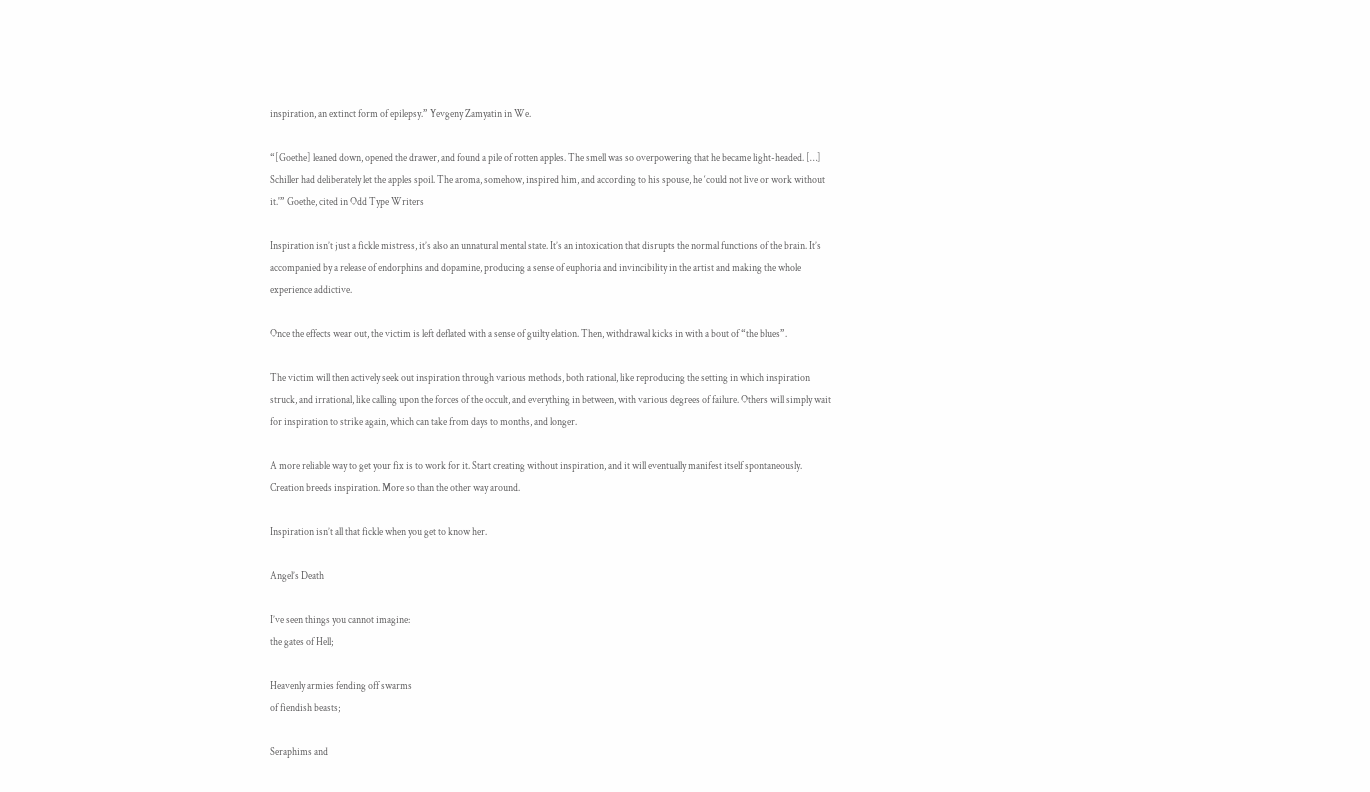inspiration, an extinct form of epilepsy.” Yevgeny Zamyatin in We.

“[Goethe] leaned down, opened the drawer, and found a pile of rotten apples. The smell was so overpowering that he became light-headed. […] Schiller had deliberately let the apples spoil. The aroma, somehow, inspired him, and according to his spouse, he ‘could not live or work without it.'” Goethe, cited in Odd Type Writers

Inspiration isn’t just a fickle mistress, it’s also an unnatural mental state. It’s an intoxication that disrupts the normal functions of the brain. It’s accompanied by a release of endorphins and dopamine, producing a sense of euphoria and invincibility in the artist and making the whole experience addictive.

Once the effects wear out, the victim is left deflated with a sense of guilty elation. Then, withdrawal kicks in with a bout of “the blues”.

The victim will then actively seek out inspiration through various methods, both rational, like reproducing the setting in which inspiration struck, and irrational, like calling upon the forces of the occult, and everything in between, with various degrees of failure. Others will simply wait for inspiration to strike again, which can take from days to months, and longer.

A more reliable way to get your fix is to work for it. Start creating without inspiration, and it will eventually manifest itself spontaneously. Creation breeds inspiration. More so than the other way around.

Inspiration isn’t all that fickle when you get to know her.

Angel’s Death

I’ve seen things you cannot imagine:
the gates of Hell;

Heavenly armies fending off swarms
of fiendish beasts;

Seraphims and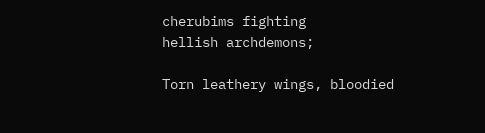cherubims fighting
hellish archdemons;

Torn leathery wings, bloodied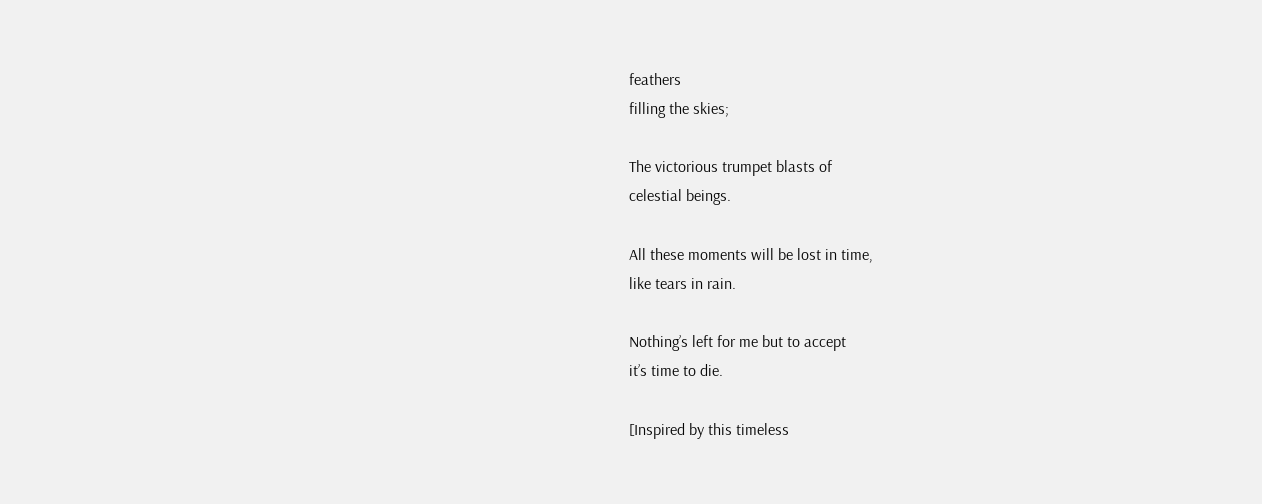feathers
filling the skies;

The victorious trumpet blasts of
celestial beings.

All these moments will be lost in time,
like tears in rain.

Nothing’s left for me but to accept
it’s time to die.

[Inspired by this timeless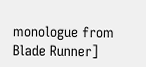monologue from Blade Runner]